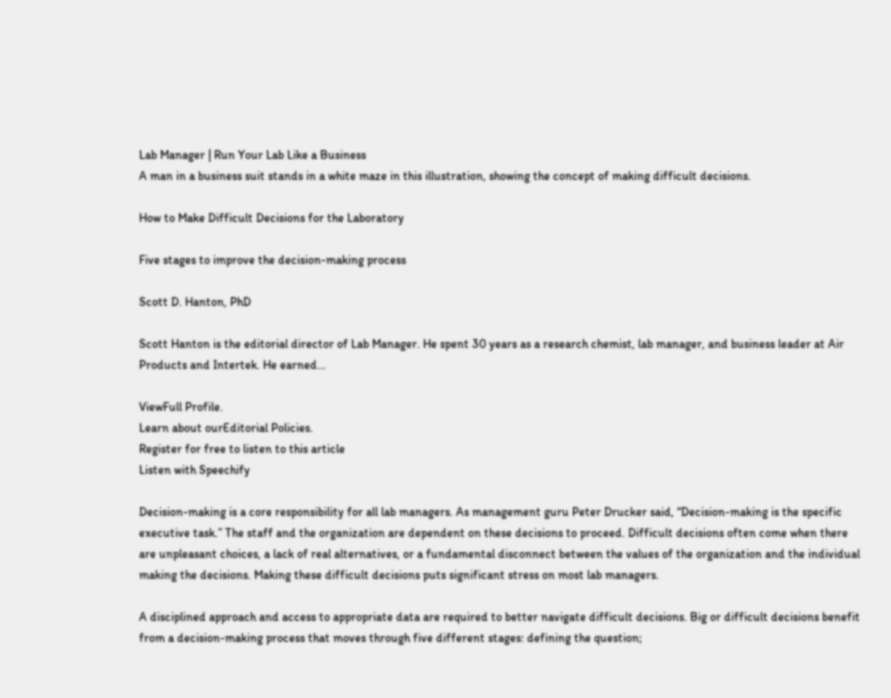Lab Manager | Run Your Lab Like a Business
A man in a business suit stands in a white maze in this illustration, showing the concept of making difficult decisions.

How to Make Difficult Decisions for the Laboratory

Five stages to improve the decision-making process

Scott D. Hanton, PhD

Scott Hanton is the editorial director of Lab Manager. He spent 30 years as a research chemist, lab manager, and business leader at Air Products and Intertek. He earned...

ViewFull Profile.
Learn about ourEditorial Policies.
Register for free to listen to this article
Listen with Speechify

Decision-making is a core responsibility for all lab managers. As management guru Peter Drucker said, “Decision-making is the specific executive task.” The staff and the organization are dependent on these decisions to proceed. Difficult decisions often come when there are unpleasant choices, a lack of real alternatives, or a fundamental disconnect between the values of the organization and the individual making the decisions. Making these difficult decisions puts significant stress on most lab managers.

A disciplined approach and access to appropriate data are required to better navigate difficult decisions. Big or difficult decisions benefit from a decision-making process that moves through five different stages: defining the question;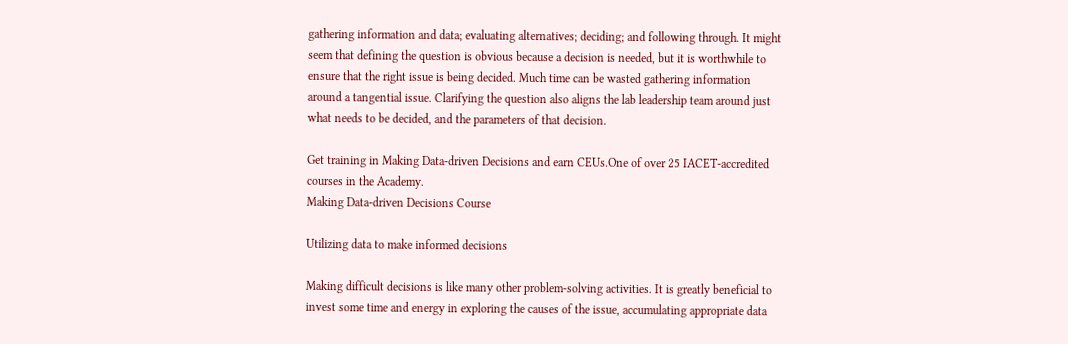gathering information and data; evaluating alternatives; deciding; and following through. It might seem that defining the question is obvious because a decision is needed, but it is worthwhile to ensure that the right issue is being decided. Much time can be wasted gathering information around a tangential issue. Clarifying the question also aligns the lab leadership team around just what needs to be decided, and the parameters of that decision.

Get training in Making Data-driven Decisions and earn CEUs.One of over 25 IACET-accredited courses in the Academy.
Making Data-driven Decisions Course

Utilizing data to make informed decisions

Making difficult decisions is like many other problem-solving activities. It is greatly beneficial to invest some time and energy in exploring the causes of the issue, accumulating appropriate data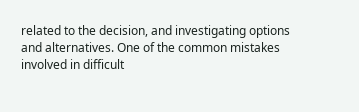related to the decision, and investigating options and alternatives. One of the common mistakes involved in difficult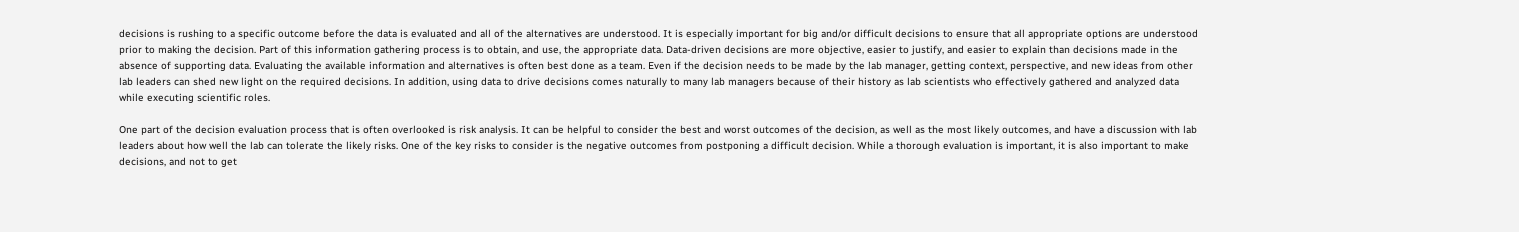decisions is rushing to a specific outcome before the data is evaluated and all of the alternatives are understood. It is especially important for big and/or difficult decisions to ensure that all appropriate options are understood prior to making the decision. Part of this information gathering process is to obtain, and use, the appropriate data. Data-driven decisions are more objective, easier to justify, and easier to explain than decisions made in the absence of supporting data. Evaluating the available information and alternatives is often best done as a team. Even if the decision needs to be made by the lab manager, getting context, perspective, and new ideas from other lab leaders can shed new light on the required decisions. In addition, using data to drive decisions comes naturally to many lab managers because of their history as lab scientists who effectively gathered and analyzed data while executing scientific roles.

One part of the decision evaluation process that is often overlooked is risk analysis. It can be helpful to consider the best and worst outcomes of the decision, as well as the most likely outcomes, and have a discussion with lab leaders about how well the lab can tolerate the likely risks. One of the key risks to consider is the negative outcomes from postponing a difficult decision. While a thorough evaluation is important, it is also important to make decisions, and not to get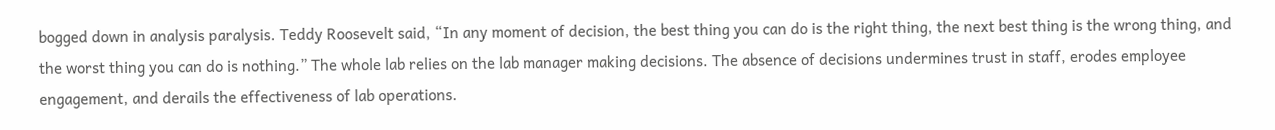bogged down in analysis paralysis. Teddy Roosevelt said, “In any moment of decision, the best thing you can do is the right thing, the next best thing is the wrong thing, and the worst thing you can do is nothing.” The whole lab relies on the lab manager making decisions. The absence of decisions undermines trust in staff, erodes employee engagement, and derails the effectiveness of lab operations.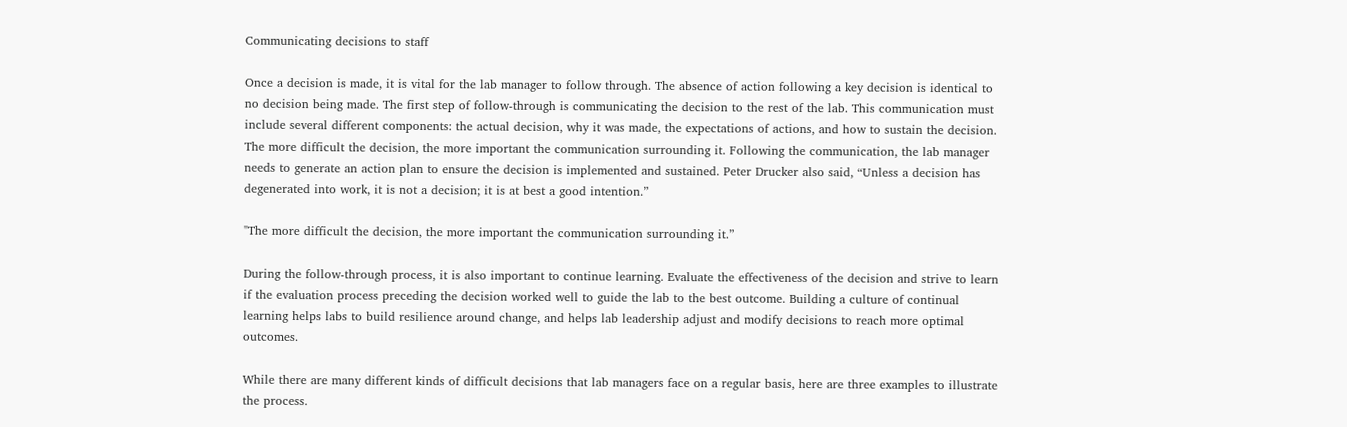Communicating decisions to staff

Once a decision is made, it is vital for the lab manager to follow through. The absence of action following a key decision is identical to no decision being made. The first step of follow-through is communicating the decision to the rest of the lab. This communication must include several different components: the actual decision, why it was made, the expectations of actions, and how to sustain the decision. The more difficult the decision, the more important the communication surrounding it. Following the communication, the lab manager needs to generate an action plan to ensure the decision is implemented and sustained. Peter Drucker also said, “Unless a decision has degenerated into work, it is not a decision; it is at best a good intention.”

"The more difficult the decision, the more important the communication surrounding it.”

During the follow-through process, it is also important to continue learning. Evaluate the effectiveness of the decision and strive to learn if the evaluation process preceding the decision worked well to guide the lab to the best outcome. Building a culture of continual learning helps labs to build resilience around change, and helps lab leadership adjust and modify decisions to reach more optimal outcomes.

While there are many different kinds of difficult decisions that lab managers face on a regular basis, here are three examples to illustrate the process.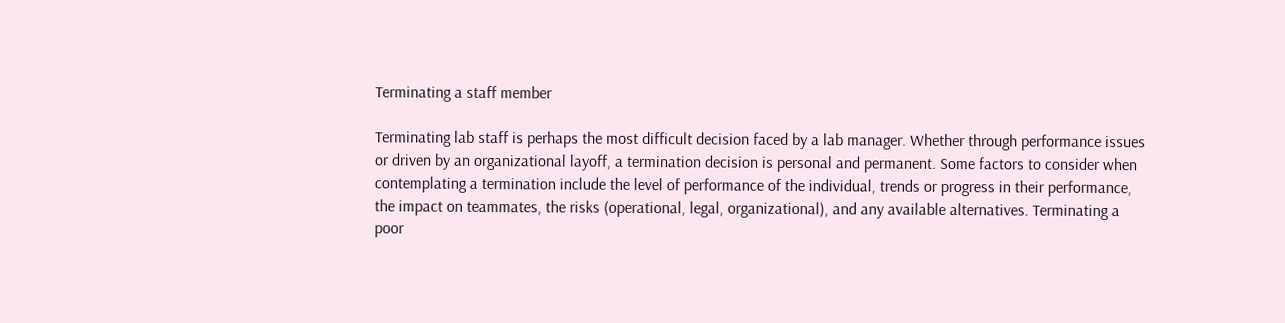Terminating a staff member

Terminating lab staff is perhaps the most difficult decision faced by a lab manager. Whether through performance issues or driven by an organizational layoff, a termination decision is personal and permanent. Some factors to consider when contemplating a termination include the level of performance of the individual, trends or progress in their performance, the impact on teammates, the risks (operational, legal, organizational), and any available alternatives. Terminating a poor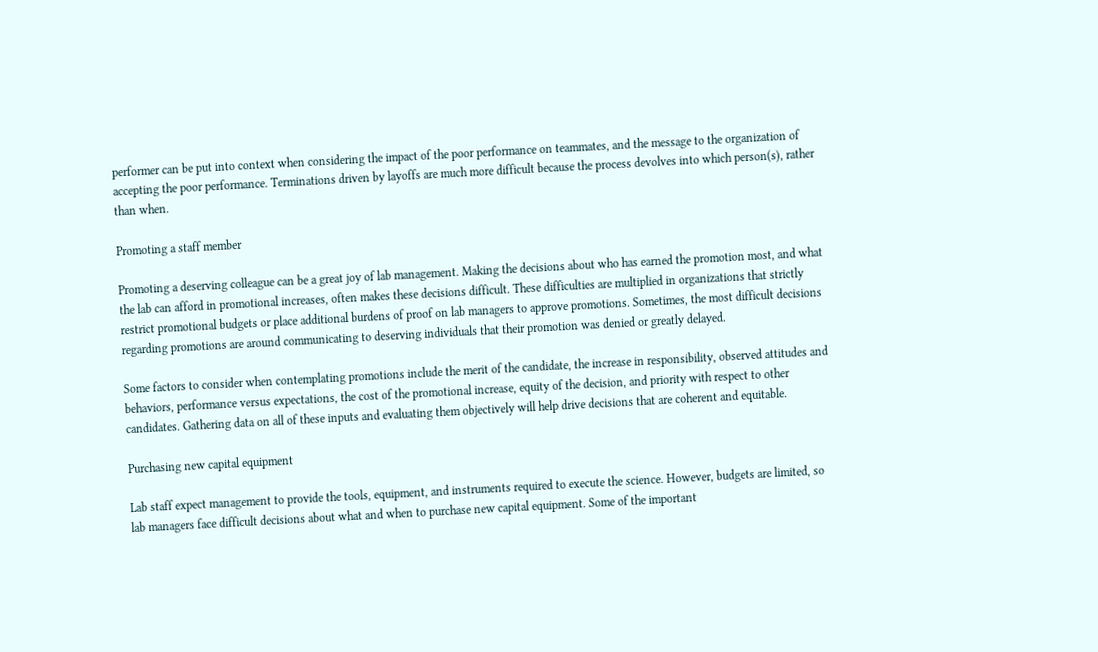performer can be put into context when considering the impact of the poor performance on teammates, and the message to the organization of accepting the poor performance. Terminations driven by layoffs are much more difficult because the process devolves into which person(s), rather than when.

Promoting a staff member

Promoting a deserving colleague can be a great joy of lab management. Making the decisions about who has earned the promotion most, and what the lab can afford in promotional increases, often makes these decisions difficult. These difficulties are multiplied in organizations that strictly restrict promotional budgets or place additional burdens of proof on lab managers to approve promotions. Sometimes, the most difficult decisions regarding promotions are around communicating to deserving individuals that their promotion was denied or greatly delayed.

Some factors to consider when contemplating promotions include the merit of the candidate, the increase in responsibility, observed attitudes and behaviors, performance versus expectations, the cost of the promotional increase, equity of the decision, and priority with respect to other candidates. Gathering data on all of these inputs and evaluating them objectively will help drive decisions that are coherent and equitable.

Purchasing new capital equipment

Lab staff expect management to provide the tools, equipment, and instruments required to execute the science. However, budgets are limited, so lab managers face difficult decisions about what and when to purchase new capital equipment. Some of the important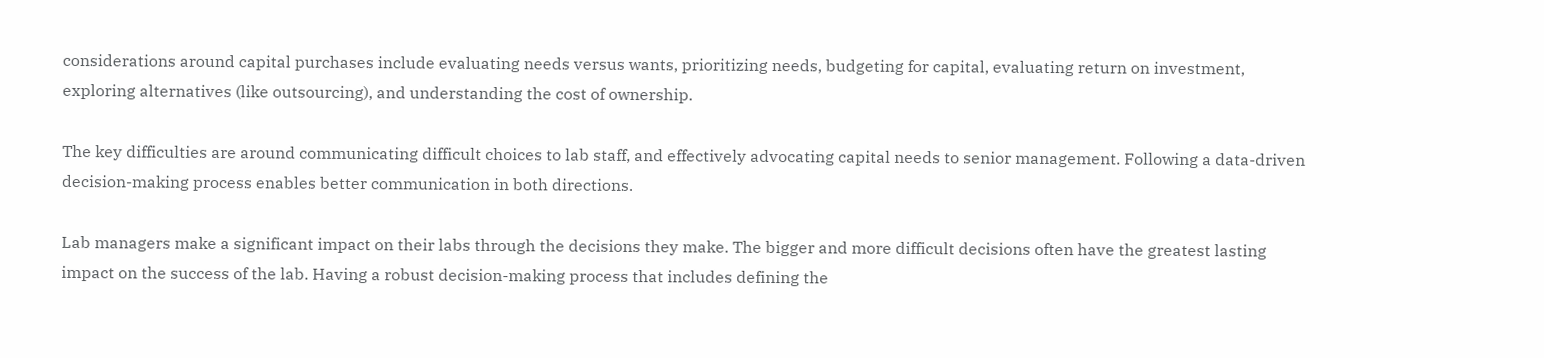considerations around capital purchases include evaluating needs versus wants, prioritizing needs, budgeting for capital, evaluating return on investment, exploring alternatives (like outsourcing), and understanding the cost of ownership.

The key difficulties are around communicating difficult choices to lab staff, and effectively advocating capital needs to senior management. Following a data-driven decision-making process enables better communication in both directions.

Lab managers make a significant impact on their labs through the decisions they make. The bigger and more difficult decisions often have the greatest lasting impact on the success of the lab. Having a robust decision-making process that includes defining the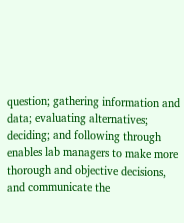question; gathering information and data; evaluating alternatives; deciding; and following through enables lab managers to make more thorough and objective decisions, and communicate the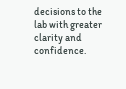decisions to the lab with greater clarity and confidence.